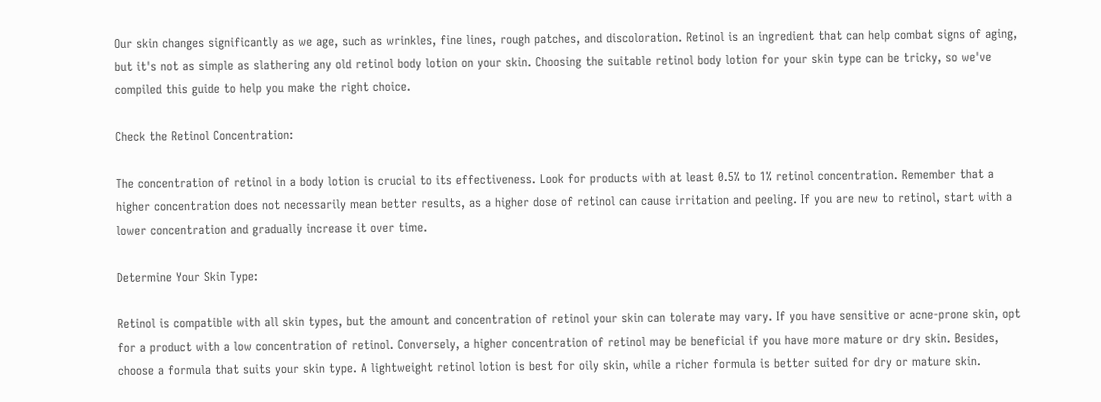Our skin changes significantly as we age, such as wrinkles, fine lines, rough patches, and discoloration. Retinol is an ingredient that can help combat signs of aging, but it's not as simple as slathering any old retinol body lotion on your skin. Choosing the suitable retinol body lotion for your skin type can be tricky, so we've compiled this guide to help you make the right choice.

Check the Retinol Concentration:

The concentration of retinol in a body lotion is crucial to its effectiveness. Look for products with at least 0.5% to 1% retinol concentration. Remember that a higher concentration does not necessarily mean better results, as a higher dose of retinol can cause irritation and peeling. If you are new to retinol, start with a lower concentration and gradually increase it over time.

Determine Your Skin Type:

Retinol is compatible with all skin types, but the amount and concentration of retinol your skin can tolerate may vary. If you have sensitive or acne-prone skin, opt for a product with a low concentration of retinol. Conversely, a higher concentration of retinol may be beneficial if you have more mature or dry skin. Besides, choose a formula that suits your skin type. A lightweight retinol lotion is best for oily skin, while a richer formula is better suited for dry or mature skin.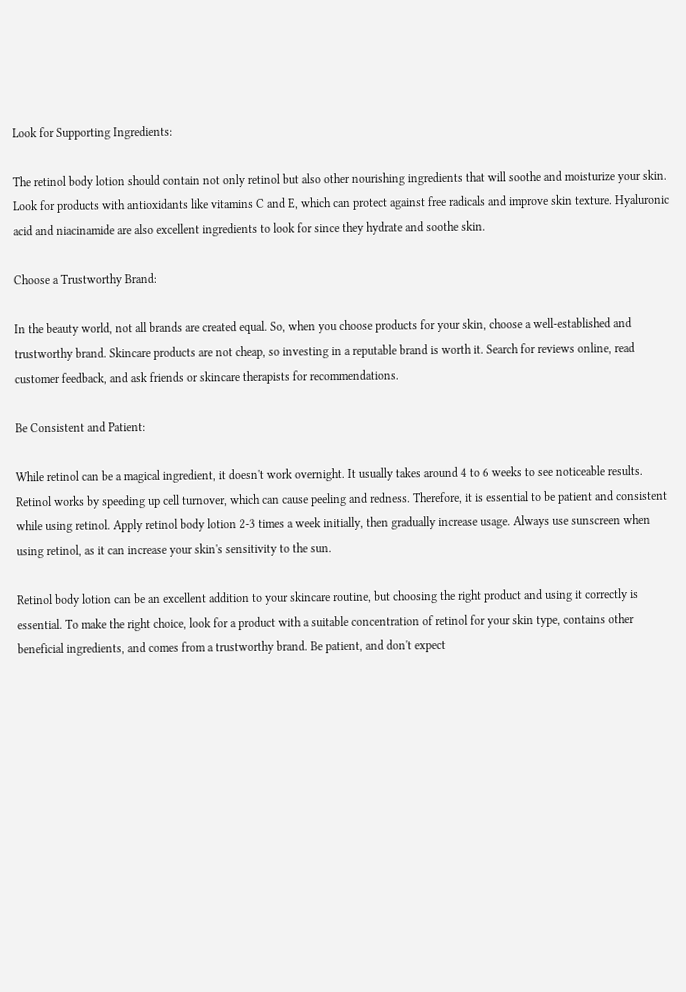Look for Supporting Ingredients:

The retinol body lotion should contain not only retinol but also other nourishing ingredients that will soothe and moisturize your skin. Look for products with antioxidants like vitamins C and E, which can protect against free radicals and improve skin texture. Hyaluronic acid and niacinamide are also excellent ingredients to look for since they hydrate and soothe skin.

Choose a Trustworthy Brand:

In the beauty world, not all brands are created equal. So, when you choose products for your skin, choose a well-established and trustworthy brand. Skincare products are not cheap, so investing in a reputable brand is worth it. Search for reviews online, read customer feedback, and ask friends or skincare therapists for recommendations.

Be Consistent and Patient:

While retinol can be a magical ingredient, it doesn't work overnight. It usually takes around 4 to 6 weeks to see noticeable results. Retinol works by speeding up cell turnover, which can cause peeling and redness. Therefore, it is essential to be patient and consistent while using retinol. Apply retinol body lotion 2-3 times a week initially, then gradually increase usage. Always use sunscreen when using retinol, as it can increase your skin's sensitivity to the sun.

Retinol body lotion can be an excellent addition to your skincare routine, but choosing the right product and using it correctly is essential. To make the right choice, look for a product with a suitable concentration of retinol for your skin type, contains other beneficial ingredients, and comes from a trustworthy brand. Be patient, and don't expect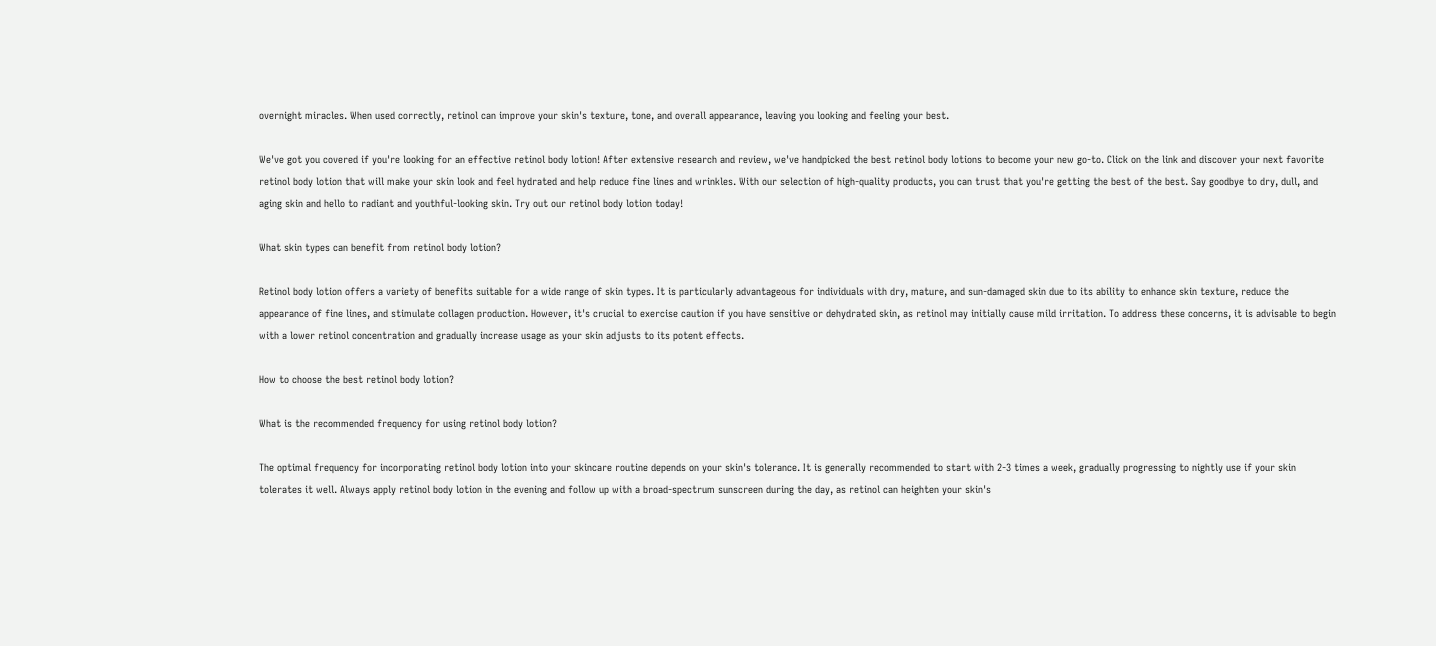overnight miracles. When used correctly, retinol can improve your skin's texture, tone, and overall appearance, leaving you looking and feeling your best.

We've got you covered if you're looking for an effective retinol body lotion! After extensive research and review, we've handpicked the best retinol body lotions to become your new go-to. Click on the link and discover your next favorite retinol body lotion that will make your skin look and feel hydrated and help reduce fine lines and wrinkles. With our selection of high-quality products, you can trust that you're getting the best of the best. Say goodbye to dry, dull, and aging skin and hello to radiant and youthful-looking skin. Try out our retinol body lotion today!

What skin types can benefit from retinol body lotion?

Retinol body lotion offers a variety of benefits suitable for a wide range of skin types. It is particularly advantageous for individuals with dry, mature, and sun-damaged skin due to its ability to enhance skin texture, reduce the appearance of fine lines, and stimulate collagen production. However, it's crucial to exercise caution if you have sensitive or dehydrated skin, as retinol may initially cause mild irritation. To address these concerns, it is advisable to begin with a lower retinol concentration and gradually increase usage as your skin adjusts to its potent effects.

How to choose the best retinol body lotion?

What is the recommended frequency for using retinol body lotion?

The optimal frequency for incorporating retinol body lotion into your skincare routine depends on your skin's tolerance. It is generally recommended to start with 2-3 times a week, gradually progressing to nightly use if your skin tolerates it well. Always apply retinol body lotion in the evening and follow up with a broad-spectrum sunscreen during the day, as retinol can heighten your skin's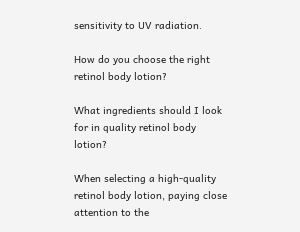sensitivity to UV radiation.

How do you choose the right retinol body lotion?

What ingredients should I look for in quality retinol body lotion?

When selecting a high-quality retinol body lotion, paying close attention to the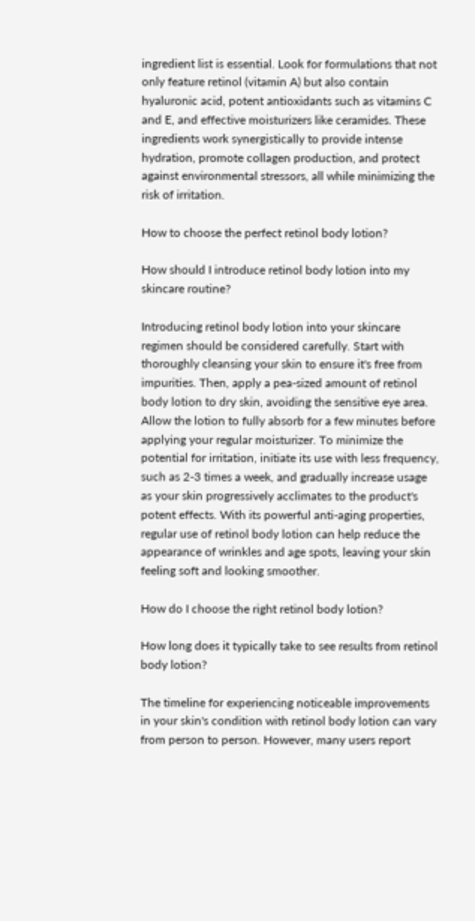ingredient list is essential. Look for formulations that not only feature retinol (vitamin A) but also contain hyaluronic acid, potent antioxidants such as vitamins C and E, and effective moisturizers like ceramides. These ingredients work synergistically to provide intense hydration, promote collagen production, and protect against environmental stressors, all while minimizing the risk of irritation.

How to choose the perfect retinol body lotion?

How should I introduce retinol body lotion into my skincare routine?

Introducing retinol body lotion into your skincare regimen should be considered carefully. Start with thoroughly cleansing your skin to ensure it's free from impurities. Then, apply a pea-sized amount of retinol body lotion to dry skin, avoiding the sensitive eye area. Allow the lotion to fully absorb for a few minutes before applying your regular moisturizer. To minimize the potential for irritation, initiate its use with less frequency, such as 2-3 times a week, and gradually increase usage as your skin progressively acclimates to the product's potent effects. With its powerful anti-aging properties, regular use of retinol body lotion can help reduce the appearance of wrinkles and age spots, leaving your skin feeling soft and looking smoother.

How do I choose the right retinol body lotion?

How long does it typically take to see results from retinol body lotion?

The timeline for experiencing noticeable improvements in your skin's condition with retinol body lotion can vary from person to person. However, many users report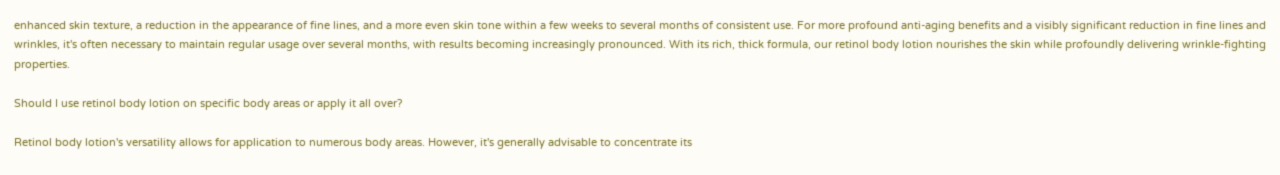enhanced skin texture, a reduction in the appearance of fine lines, and a more even skin tone within a few weeks to several months of consistent use. For more profound anti-aging benefits and a visibly significant reduction in fine lines and wrinkles, it's often necessary to maintain regular usage over several months, with results becoming increasingly pronounced. With its rich, thick formula, our retinol body lotion nourishes the skin while profoundly delivering wrinkle-fighting properties.

Should I use retinol body lotion on specific body areas or apply it all over?

Retinol body lotion's versatility allows for application to numerous body areas. However, it's generally advisable to concentrate its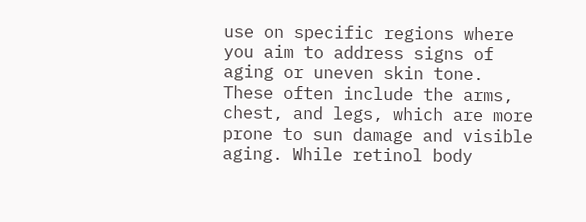use on specific regions where you aim to address signs of aging or uneven skin tone. These often include the arms, chest, and legs, which are more prone to sun damage and visible aging. While retinol body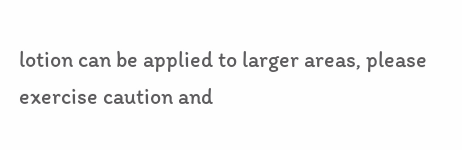lotion can be applied to larger areas, please exercise caution and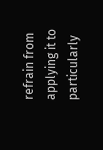refrain from applying it to particularly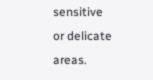sensitive or delicate areas.